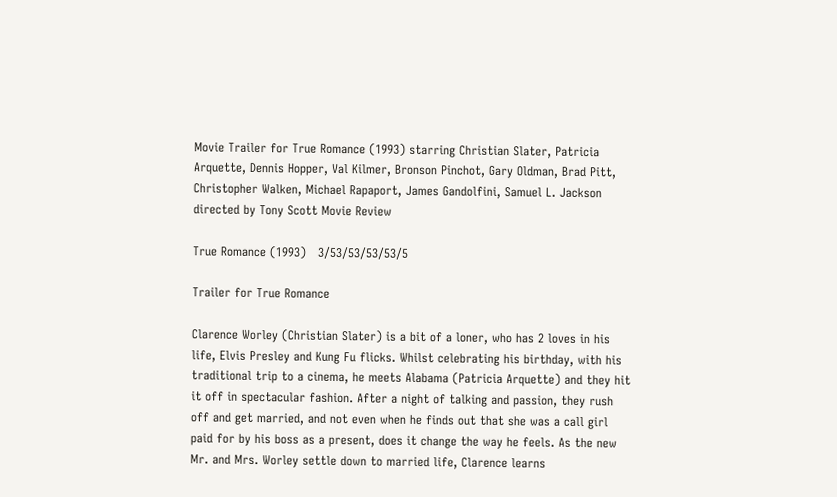Movie Trailer for True Romance (1993) starring Christian Slater, Patricia Arquette, Dennis Hopper, Val Kilmer, Bronson Pinchot, Gary Oldman, Brad Pitt, Christopher Walken, Michael Rapaport, James Gandolfini, Samuel L. Jackson directed by Tony Scott Movie Review

True Romance (1993)   3/53/53/53/53/5

Trailer for True Romance

Clarence Worley (Christian Slater) is a bit of a loner, who has 2 loves in his life, Elvis Presley and Kung Fu flicks. Whilst celebrating his birthday, with his traditional trip to a cinema, he meets Alabama (Patricia Arquette) and they hit it off in spectacular fashion. After a night of talking and passion, they rush off and get married, and not even when he finds out that she was a call girl paid for by his boss as a present, does it change the way he feels. As the new Mr. and Mrs. Worley settle down to married life, Clarence learns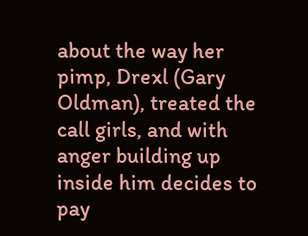about the way her pimp, Drexl (Gary Oldman), treated the call girls, and with anger building up inside him decides to pay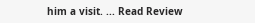him a visit. ... Read Review